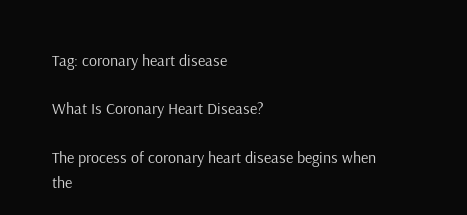Tag: coronary heart disease

What Is Coronary Heart Disease?

The process of coronary heart disease begins when the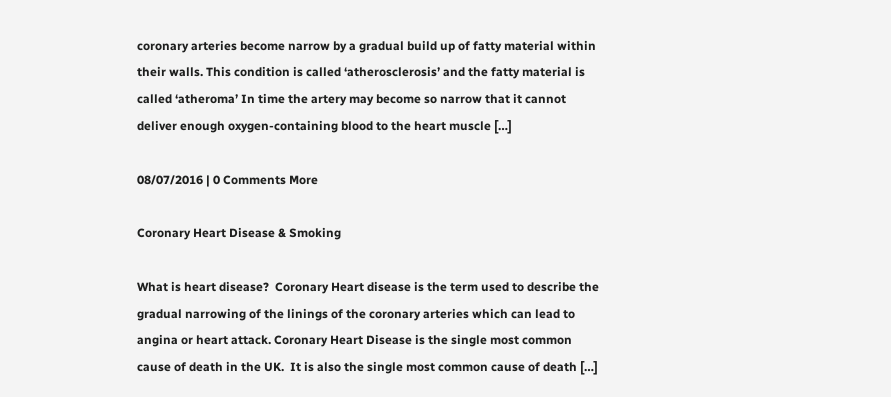coronary arteries become narrow by a gradual build up of fatty material within their walls. This condition is called ‘atherosclerosis’ and the fatty material is called ‘atheroma’ In time the artery may become so narrow that it cannot deliver enough oxygen-containing blood to the heart muscle […]

08/07/2016 | 0 Comments More

Coronary Heart Disease & Smoking

What is heart disease?  Coronary Heart disease is the term used to describe the gradual narrowing of the linings of the coronary arteries which can lead to angina or heart attack. Coronary Heart Disease is the single most common cause of death in the UK.  It is also the single most common cause of death […]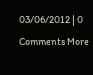03/06/2012 | 0 Comments More